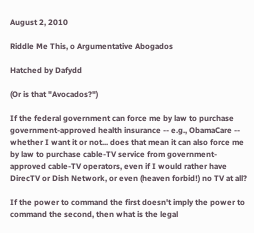August 2, 2010

Riddle Me This, o Argumentative Abogados

Hatched by Dafydd

(Or is that "Avocados?")

If the federal government can force me by law to purchase government-approved health insurance -- e.g., ObamaCare -- whether I want it or not... does that mean it can also force me by law to purchase cable-TV service from government-approved cable-TV operators, even if I would rather have DirecTV or Dish Network, or even (heaven forbid!) no TV at all?

If the power to command the first doesn't imply the power to command the second, then what is the legal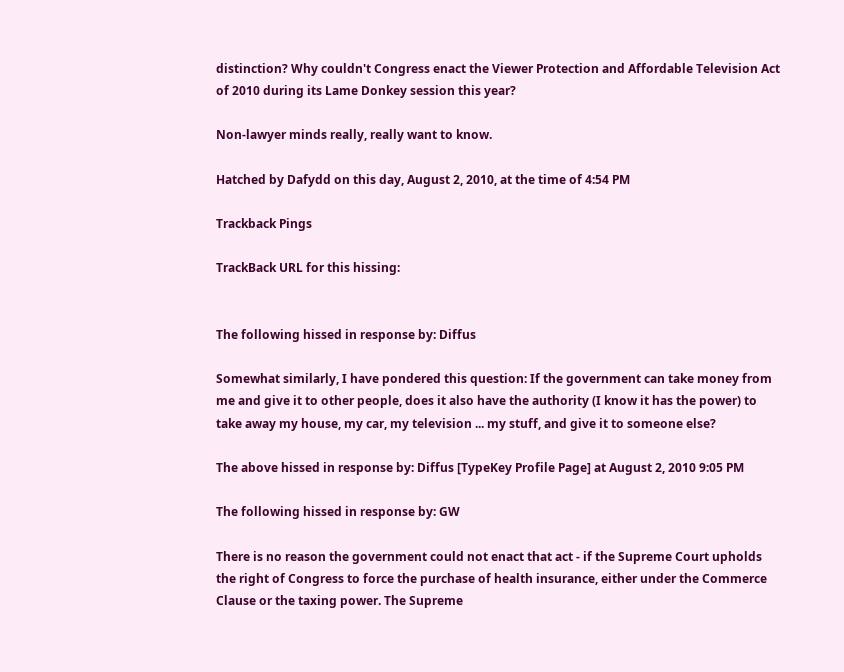distinction? Why couldn't Congress enact the Viewer Protection and Affordable Television Act of 2010 during its Lame Donkey session this year?

Non-lawyer minds really, really want to know.

Hatched by Dafydd on this day, August 2, 2010, at the time of 4:54 PM

Trackback Pings

TrackBack URL for this hissing:


The following hissed in response by: Diffus

Somewhat similarly, I have pondered this question: If the government can take money from me and give it to other people, does it also have the authority (I know it has the power) to take away my house, my car, my television ... my stuff, and give it to someone else?

The above hissed in response by: Diffus [TypeKey Profile Page] at August 2, 2010 9:05 PM

The following hissed in response by: GW

There is no reason the government could not enact that act - if the Supreme Court upholds the right of Congress to force the purchase of health insurance, either under the Commerce Clause or the taxing power. The Supreme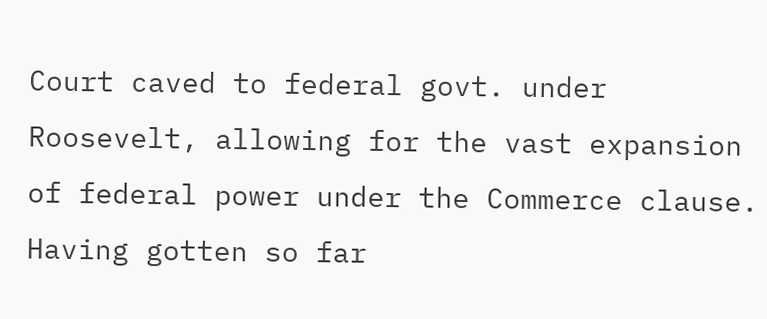Court caved to federal govt. under Roosevelt, allowing for the vast expansion of federal power under the Commerce clause. Having gotten so far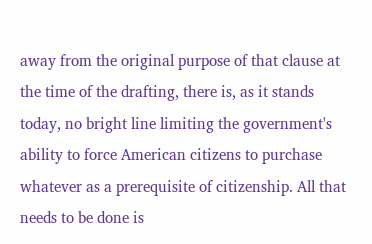away from the original purpose of that clause at the time of the drafting, there is, as it stands today, no bright line limiting the government's ability to force American citizens to purchase whatever as a prerequisite of citizenship. All that needs to be done is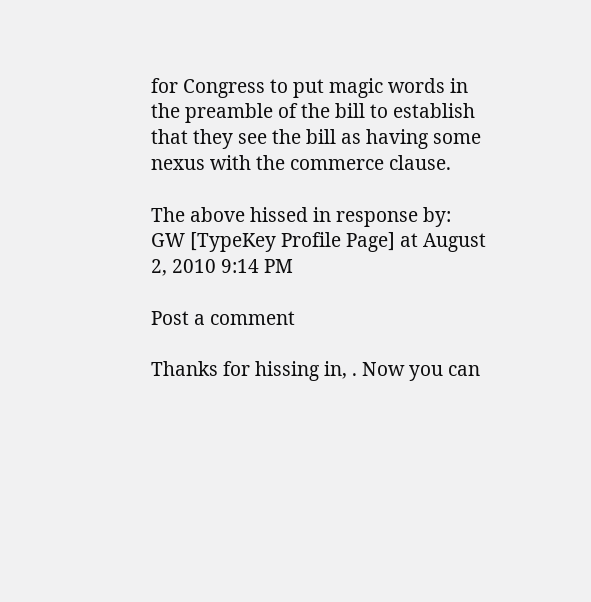for Congress to put magic words in the preamble of the bill to establish that they see the bill as having some nexus with the commerce clause.

The above hissed in response by: GW [TypeKey Profile Page] at August 2, 2010 9:14 PM

Post a comment

Thanks for hissing in, . Now you can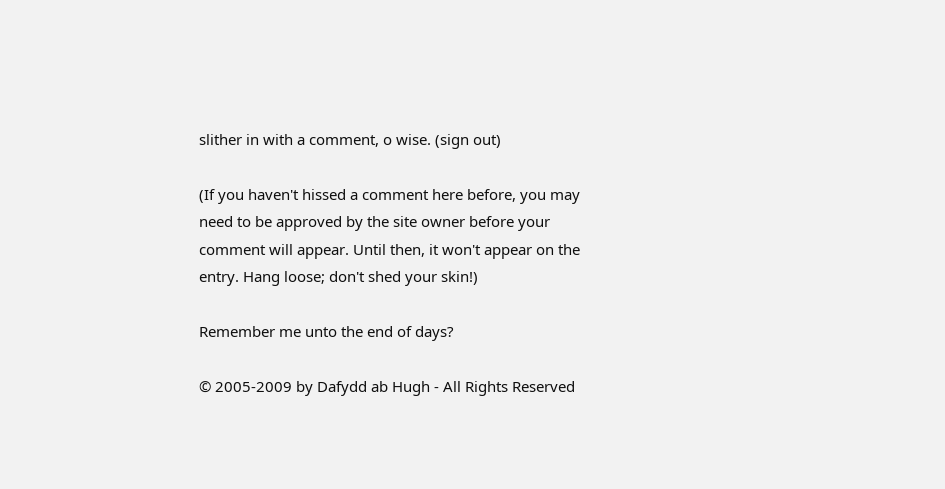slither in with a comment, o wise. (sign out)

(If you haven't hissed a comment here before, you may need to be approved by the site owner before your comment will appear. Until then, it won't appear on the entry. Hang loose; don't shed your skin!)

Remember me unto the end of days?

© 2005-2009 by Dafydd ab Hugh - All Rights Reserved